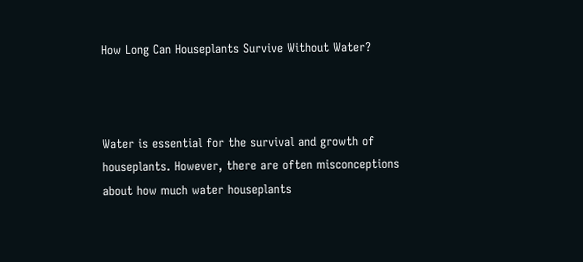How Long Can Houseplants Survive Without Water?



Water is essential for the survival and growth of houseplants. However, there are often misconceptions about how much water houseplants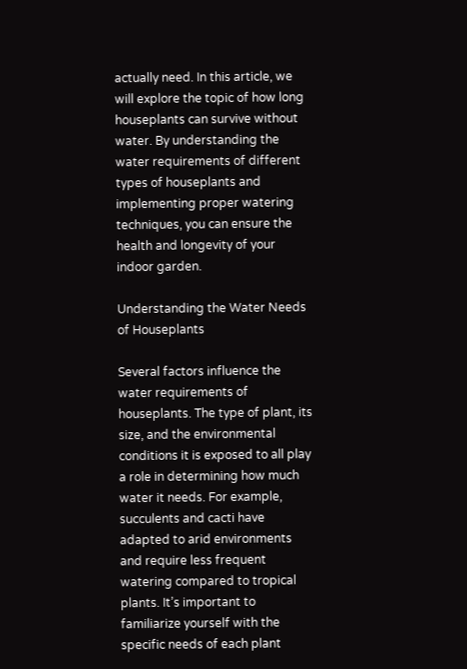actually need. In this article, we will explore the topic of how long houseplants can survive without water. By understanding the water requirements of different types of houseplants and implementing proper watering techniques, you can ensure the health and longevity of your indoor garden.

Understanding the Water Needs of Houseplants

Several factors influence the water requirements of houseplants. The type of plant, its size, and the environmental conditions it is exposed to all play a role in determining how much water it needs. For example, succulents and cacti have adapted to arid environments and require less frequent watering compared to tropical plants. It’s important to familiarize yourself with the specific needs of each plant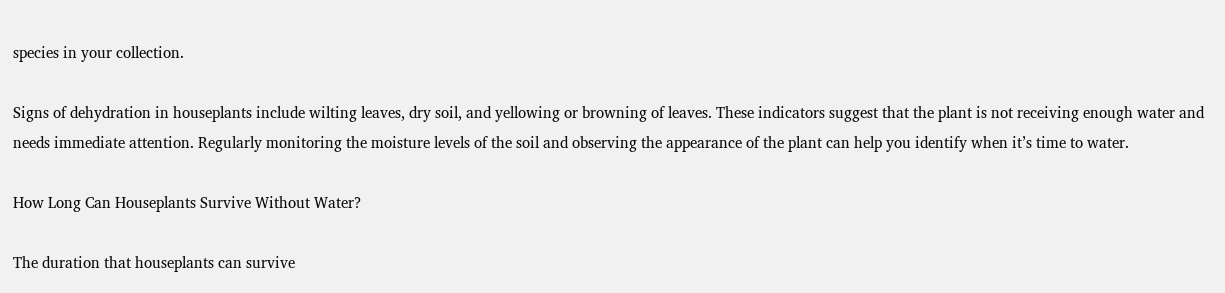species in your collection.

Signs of dehydration in houseplants include wilting leaves, dry soil, and yellowing or browning of leaves. These indicators suggest that the plant is not receiving enough water and needs immediate attention. Regularly monitoring the moisture levels of the soil and observing the appearance of the plant can help you identify when it’s time to water.

How Long Can Houseplants Survive Without Water?

The duration that houseplants can survive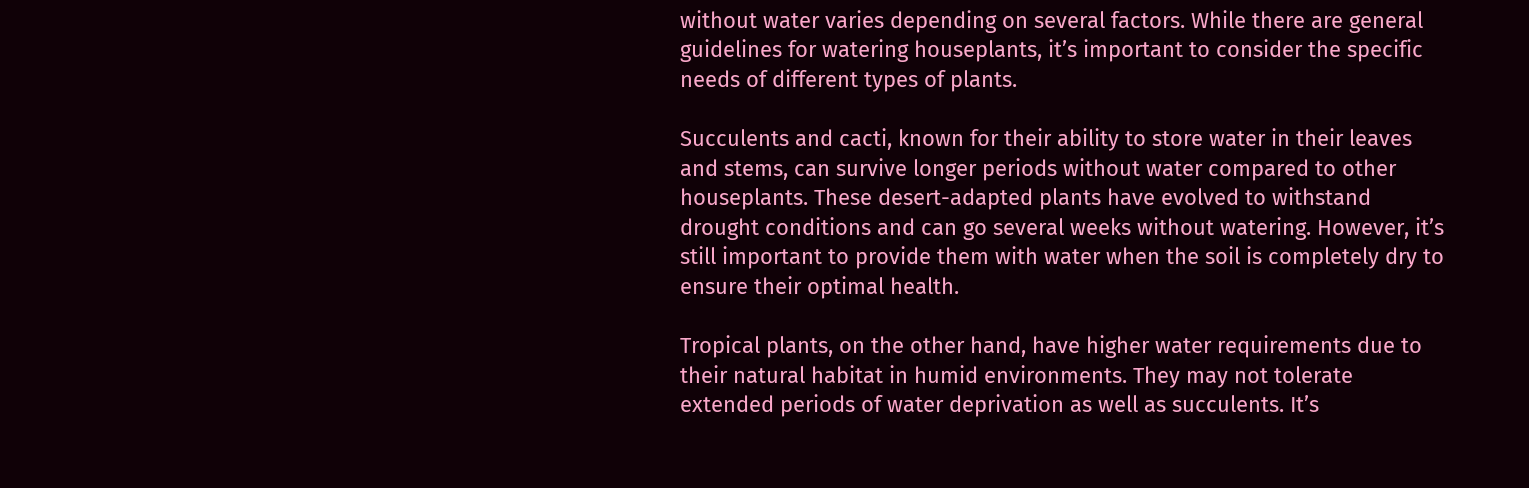without water varies depending on several factors. While there are general guidelines for watering houseplants, it’s important to consider the specific needs of different types of plants.

Succulents and cacti, known for their ability to store water in their leaves and stems, can survive longer periods without water compared to other houseplants. These desert-adapted plants have evolved to withstand drought conditions and can go several weeks without watering. However, it’s still important to provide them with water when the soil is completely dry to ensure their optimal health.

Tropical plants, on the other hand, have higher water requirements due to their natural habitat in humid environments. They may not tolerate extended periods of water deprivation as well as succulents. It’s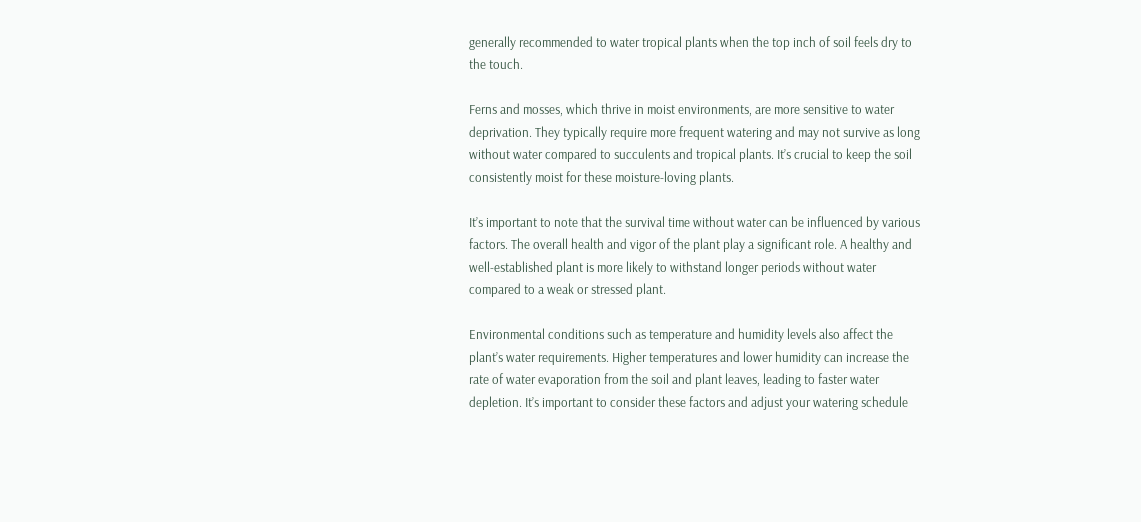generally recommended to water tropical plants when the top inch of soil feels dry to the touch.

Ferns and mosses, which thrive in moist environments, are more sensitive to water deprivation. They typically require more frequent watering and may not survive as long without water compared to succulents and tropical plants. It’s crucial to keep the soil consistently moist for these moisture-loving plants.

It’s important to note that the survival time without water can be influenced by various factors. The overall health and vigor of the plant play a significant role. A healthy and well-established plant is more likely to withstand longer periods without water compared to a weak or stressed plant.

Environmental conditions such as temperature and humidity levels also affect the plant’s water requirements. Higher temperatures and lower humidity can increase the rate of water evaporation from the soil and plant leaves, leading to faster water depletion. It’s important to consider these factors and adjust your watering schedule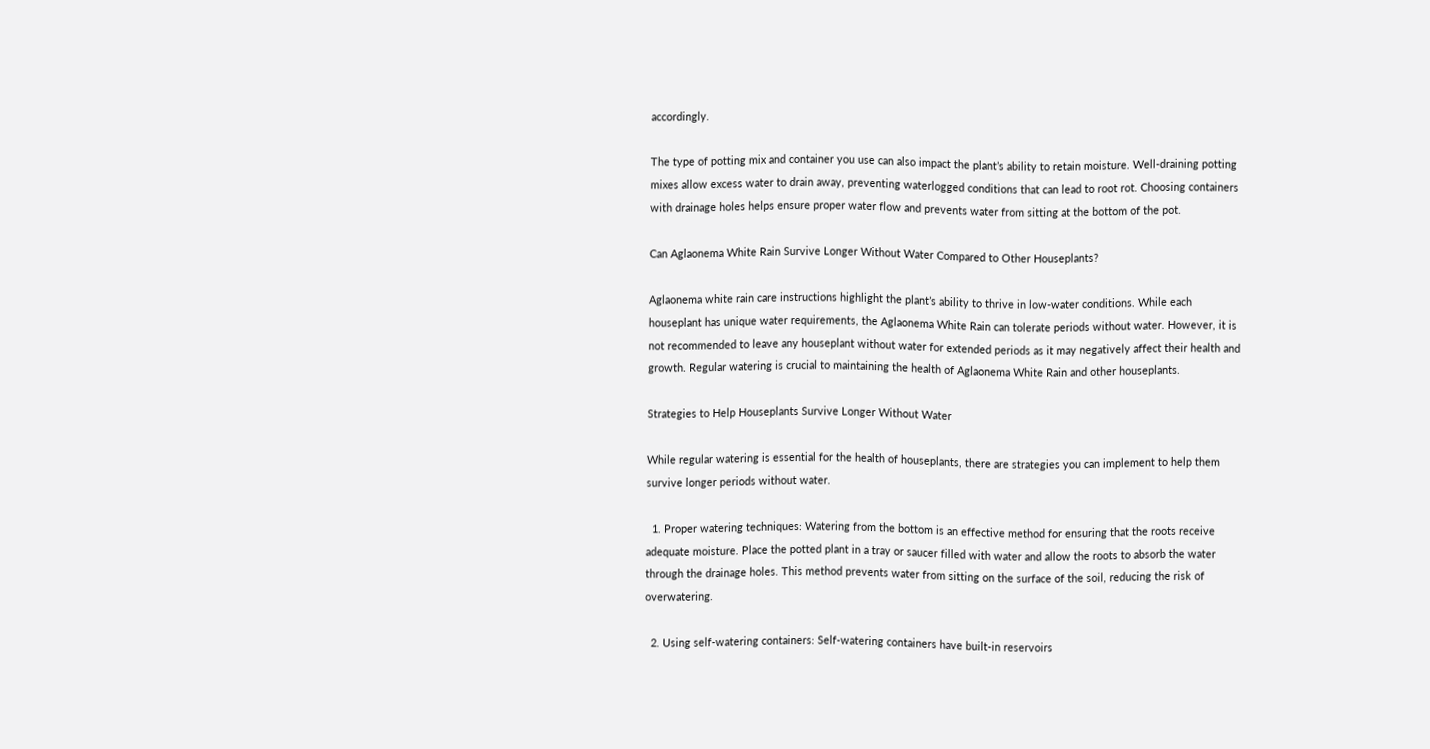accordingly.

The type of potting mix and container you use can also impact the plant’s ability to retain moisture. Well-draining potting mixes allow excess water to drain away, preventing waterlogged conditions that can lead to root rot. Choosing containers with drainage holes helps ensure proper water flow and prevents water from sitting at the bottom of the pot.

Can Aglaonema White Rain Survive Longer Without Water Compared to Other Houseplants?

Aglaonema white rain care instructions highlight the plant’s ability to thrive in low-water conditions. While each houseplant has unique water requirements, the Aglaonema White Rain can tolerate periods without water. However, it is not recommended to leave any houseplant without water for extended periods as it may negatively affect their health and growth. Regular watering is crucial to maintaining the health of Aglaonema White Rain and other houseplants.

Strategies to Help Houseplants Survive Longer Without Water

While regular watering is essential for the health of houseplants, there are strategies you can implement to help them survive longer periods without water.

  1. Proper watering techniques: Watering from the bottom is an effective method for ensuring that the roots receive adequate moisture. Place the potted plant in a tray or saucer filled with water and allow the roots to absorb the water through the drainage holes. This method prevents water from sitting on the surface of the soil, reducing the risk of overwatering.

  2. Using self-watering containers: Self-watering containers have built-in reservoirs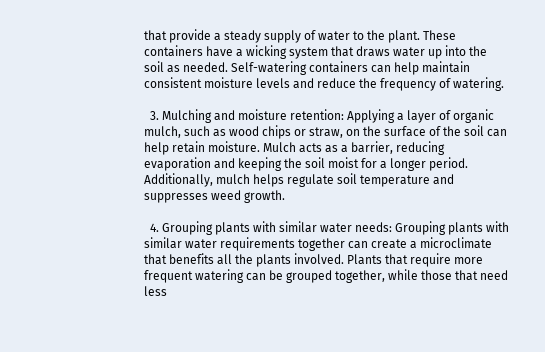that provide a steady supply of water to the plant. These containers have a wicking system that draws water up into the soil as needed. Self-watering containers can help maintain consistent moisture levels and reduce the frequency of watering.

  3. Mulching and moisture retention: Applying a layer of organic mulch, such as wood chips or straw, on the surface of the soil can help retain moisture. Mulch acts as a barrier, reducing evaporation and keeping the soil moist for a longer period. Additionally, mulch helps regulate soil temperature and suppresses weed growth.

  4. Grouping plants with similar water needs: Grouping plants with similar water requirements together can create a microclimate that benefits all the plants involved. Plants that require more frequent watering can be grouped together, while those that need less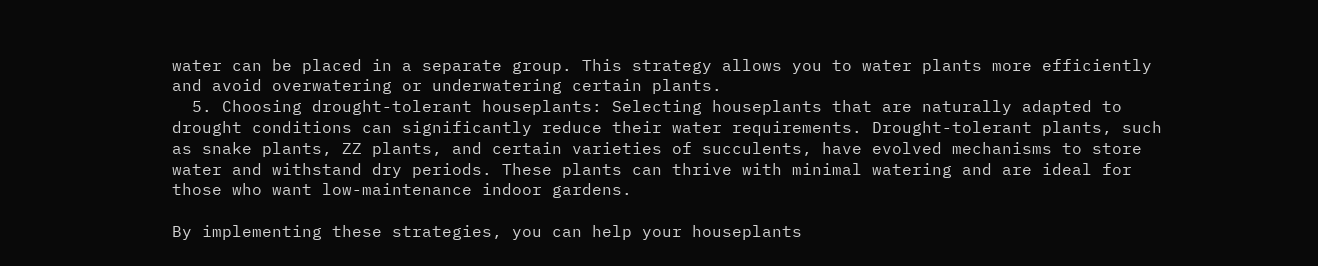water can be placed in a separate group. This strategy allows you to water plants more efficiently and avoid overwatering or underwatering certain plants.
  5. Choosing drought-tolerant houseplants: Selecting houseplants that are naturally adapted to drought conditions can significantly reduce their water requirements. Drought-tolerant plants, such as snake plants, ZZ plants, and certain varieties of succulents, have evolved mechanisms to store water and withstand dry periods. These plants can thrive with minimal watering and are ideal for those who want low-maintenance indoor gardens.

By implementing these strategies, you can help your houseplants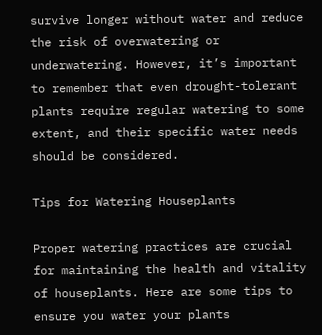survive longer without water and reduce the risk of overwatering or underwatering. However, it’s important to remember that even drought-tolerant plants require regular watering to some extent, and their specific water needs should be considered.

Tips for Watering Houseplants

Proper watering practices are crucial for maintaining the health and vitality of houseplants. Here are some tips to ensure you water your plants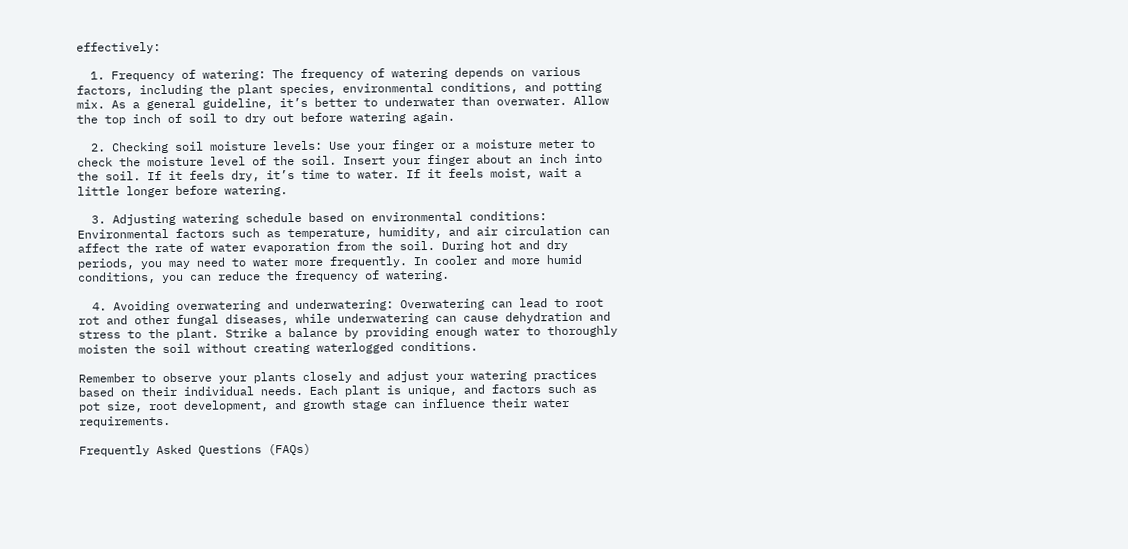effectively:

  1. Frequency of watering: The frequency of watering depends on various factors, including the plant species, environmental conditions, and potting mix. As a general guideline, it’s better to underwater than overwater. Allow the top inch of soil to dry out before watering again.

  2. Checking soil moisture levels: Use your finger or a moisture meter to check the moisture level of the soil. Insert your finger about an inch into the soil. If it feels dry, it’s time to water. If it feels moist, wait a little longer before watering.

  3. Adjusting watering schedule based on environmental conditions: Environmental factors such as temperature, humidity, and air circulation can affect the rate of water evaporation from the soil. During hot and dry periods, you may need to water more frequently. In cooler and more humid conditions, you can reduce the frequency of watering.

  4. Avoiding overwatering and underwatering: Overwatering can lead to root rot and other fungal diseases, while underwatering can cause dehydration and stress to the plant. Strike a balance by providing enough water to thoroughly moisten the soil without creating waterlogged conditions.

Remember to observe your plants closely and adjust your watering practices based on their individual needs. Each plant is unique, and factors such as pot size, root development, and growth stage can influence their water requirements.

Frequently Asked Questions (FAQs)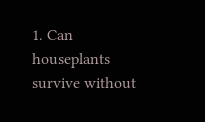1. Can houseplants survive without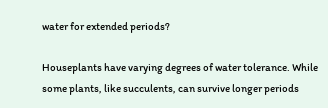water for extended periods?

Houseplants have varying degrees of water tolerance. While some plants, like succulents, can survive longer periods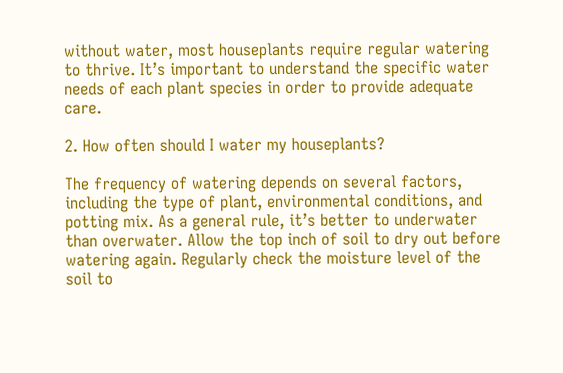without water, most houseplants require regular watering to thrive. It’s important to understand the specific water needs of each plant species in order to provide adequate care.

2. How often should I water my houseplants?

The frequency of watering depends on several factors, including the type of plant, environmental conditions, and potting mix. As a general rule, it’s better to underwater than overwater. Allow the top inch of soil to dry out before watering again. Regularly check the moisture level of the soil to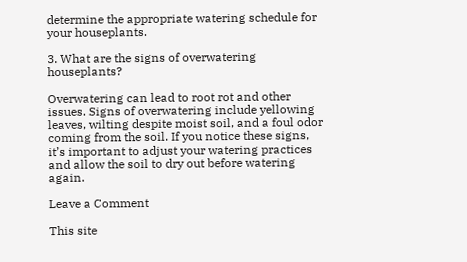determine the appropriate watering schedule for your houseplants.

3. What are the signs of overwatering houseplants?

Overwatering can lead to root rot and other issues. Signs of overwatering include yellowing leaves, wilting despite moist soil, and a foul odor coming from the soil. If you notice these signs, it’s important to adjust your watering practices and allow the soil to dry out before watering again.

Leave a Comment

This site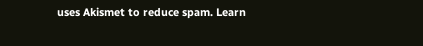uses Akismet to reduce spam. Learn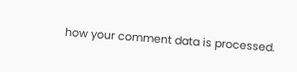how your comment data is processed.